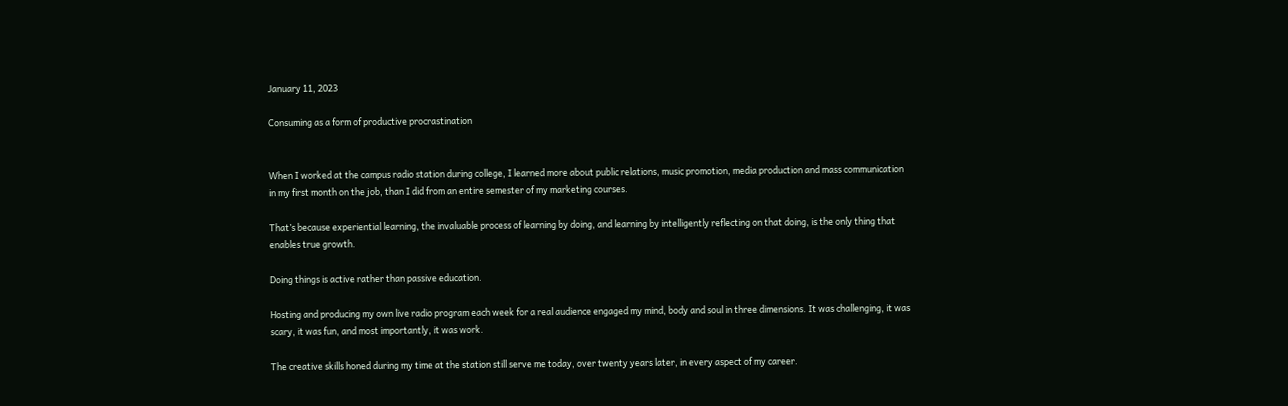January 11, 2023

Consuming as a form of productive procrastination


When I worked at the campus radio station during college, I learned more about public relations, music promotion, media production and mass communication in my first month on the job, than I did from an entire semester of my marketing courses.

That’s because experiential learning, the invaluable process of learning by doing, and learning by intelligently reflecting on that doing, is the only thing that enables true growth.

Doing things is active rather than passive education.

Hosting and producing my own live radio program each week for a real audience engaged my mind, body and soul in three dimensions. It was challenging, it was scary, it was fun, and most importantly, it was work.

The creative skills honed during my time at the station still serve me today, over twenty years later, in every aspect of my career.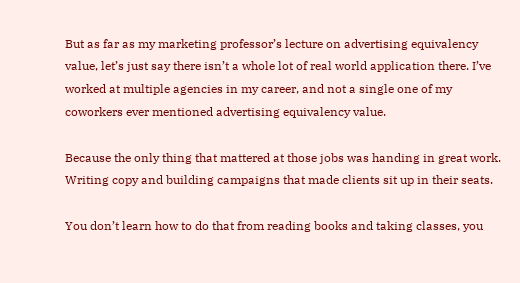But as far as my marketing professor’s lecture on advertising equivalency value, let’s just say there isn’t a whole lot of real world application there. I’ve worked at multiple agencies in my career, and not a single one of my coworkers ever mentioned advertising equivalency value.

Because the only thing that mattered at those jobs was handing in great work. Writing copy and building campaigns that made clients sit up in their seats.

You don’t learn how to do that from reading books and taking classes, you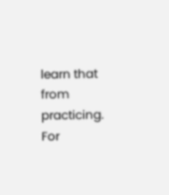learn that from practicing. For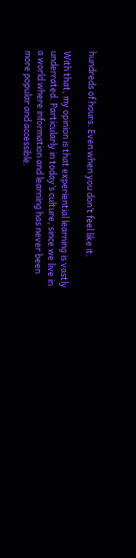hundreds of hours. Even when you don’t feel like it.

With that, my opinion is that experiential learning is vastly underrated. Particularly in today’s culture, since we live in a world where information and learning has never been more popular and accessible.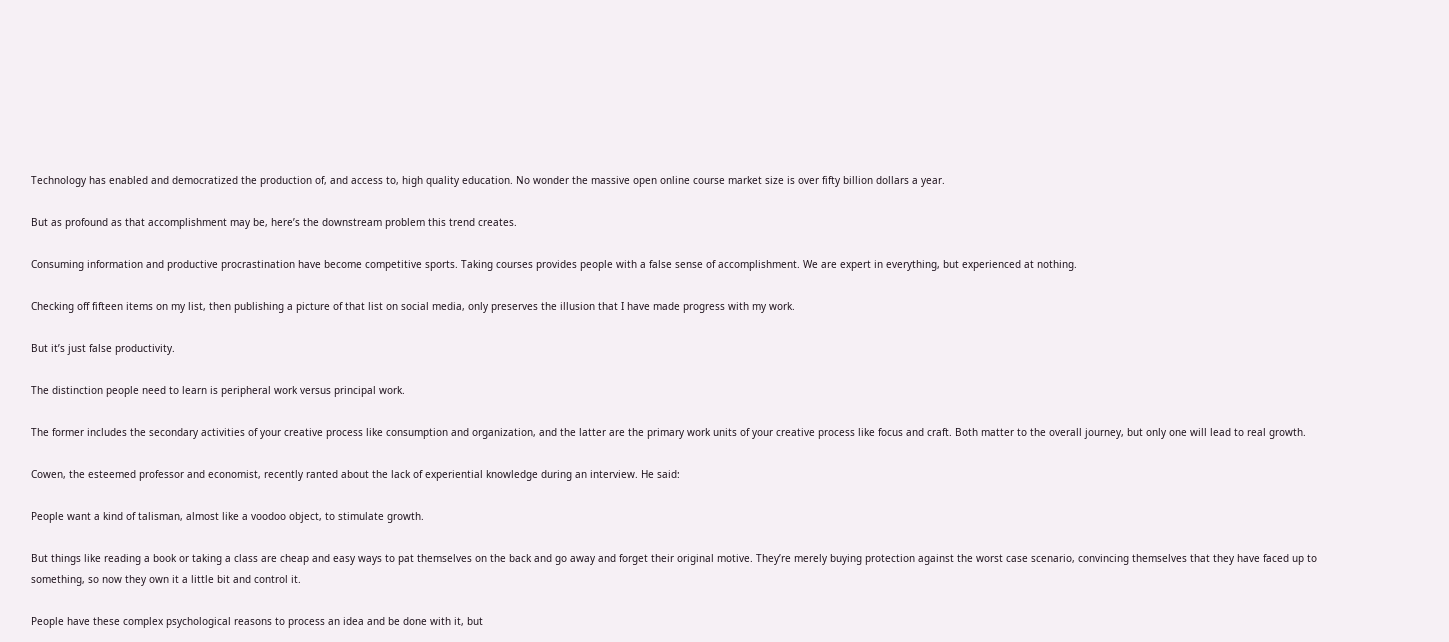Technology has enabled and democratized the production of, and access to, high quality education. No wonder the massive open online course market size is over fifty billion dollars a year.

But as profound as that accomplishment may be, here’s the downstream problem this trend creates.

Consuming information and productive procrastination have become competitive sports. Taking courses provides people with a false sense of accomplishment. We are expert in everything, but experienced at nothing.

Checking off fifteen items on my list, then publishing a picture of that list on social media, only preserves the illusion that I have made progress with my work.

But it’s just false productivity.

The distinction people need to learn is peripheral work versus principal work.

The former includes the secondary activities of your creative process like consumption and organization, and the latter are the primary work units of your creative process like focus and craft. Both matter to the overall journey, but only one will lead to real growth.

Cowen, the esteemed professor and economist, recently ranted about the lack of experiential knowledge during an interview. He said:

People want a kind of talisman, almost like a voodoo object, to stimulate growth.

But things like reading a book or taking a class are cheap and easy ways to pat themselves on the back and go away and forget their original motive. They’re merely buying protection against the worst case scenario, convincing themselves that they have faced up to something, so now they own it a little bit and control it.

People have these complex psychological reasons to process an idea and be done with it, but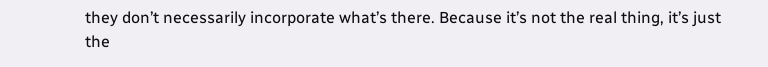they don’t necessarily incorporate what’s there. Because it’s not the real thing, it’s just the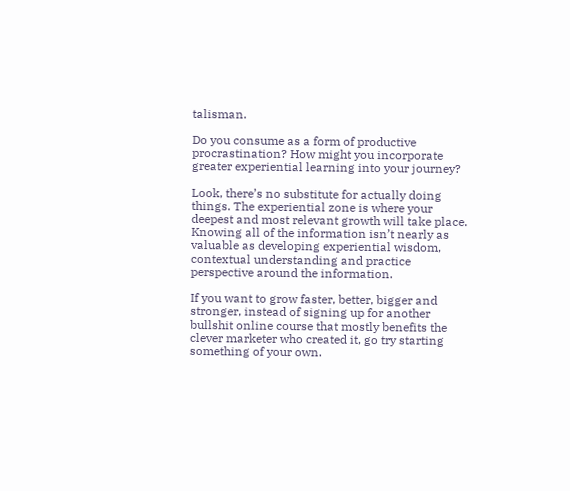talisman.

Do you consume as a form of productive procrastination? How might you incorporate greater experiential learning into your journey?

Look, there’s no substitute for actually doing things. The experiential zone is where your deepest and most relevant growth will take place. Knowing all of the information isn’t nearly as valuable as developing experiential wisdom, contextual understanding and practice perspective around the information.

If you want to grow faster, better, bigger and stronger, instead of signing up for another bullshit online course that mostly benefits the clever marketer who created it, go try starting something of your own.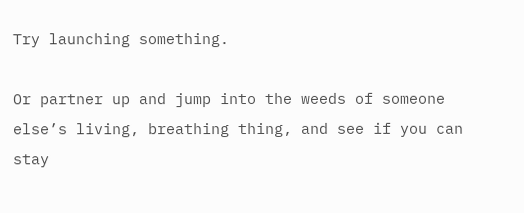Try launching something.

Or partner up and jump into the weeds of someone else’s living, breathing thing, and see if you can stay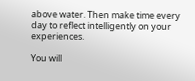above water. Then make time every day to reflect intelligently on your experiences.

You will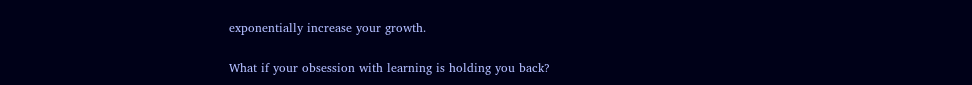exponentially increase your growth.

What if your obsession with learning is holding you back?